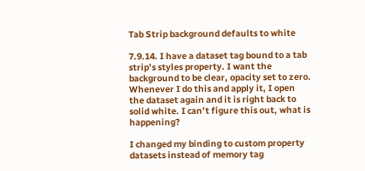Tab Strip background defaults to white

7.9.14. I have a dataset tag bound to a tab strip’s styles property. I want the background to be clear, opacity set to zero. Whenever I do this and apply it, I open the dataset again and it is right back to solid white. I can’t figure this out, what is happening?

I changed my binding to custom property datasets instead of memory tag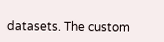datasets. The custom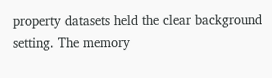property datasets held the clear background setting. The memory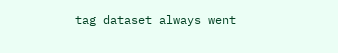tag dataset always went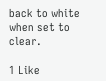back to white when set to clear.

1 Like